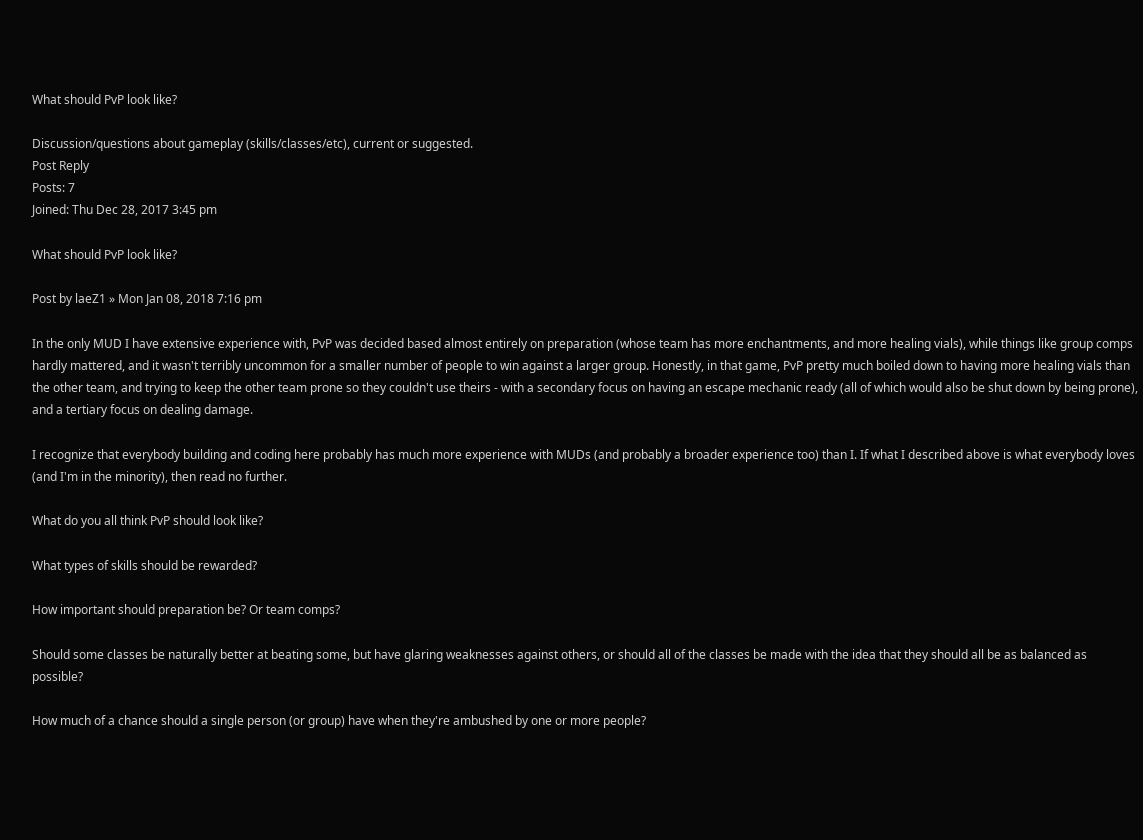What should PvP look like?

Discussion/questions about gameplay (skills/classes/etc), current or suggested.
Post Reply
Posts: 7
Joined: Thu Dec 28, 2017 3:45 pm

What should PvP look like?

Post by laeZ1 » Mon Jan 08, 2018 7:16 pm

In the only MUD I have extensive experience with, PvP was decided based almost entirely on preparation (whose team has more enchantments, and more healing vials), while things like group comps hardly mattered, and it wasn't terribly uncommon for a smaller number of people to win against a larger group. Honestly, in that game, PvP pretty much boiled down to having more healing vials than the other team, and trying to keep the other team prone so they couldn't use theirs - with a secondary focus on having an escape mechanic ready (all of which would also be shut down by being prone), and a tertiary focus on dealing damage.

I recognize that everybody building and coding here probably has much more experience with MUDs (and probably a broader experience too) than I. If what I described above is what everybody loves (and I'm in the minority), then read no further.

What do you all think PvP should look like?

What types of skills should be rewarded?

How important should preparation be? Or team comps?

Should some classes be naturally better at beating some, but have glaring weaknesses against others, or should all of the classes be made with the idea that they should all be as balanced as possible?

How much of a chance should a single person (or group) have when they're ambushed by one or more people?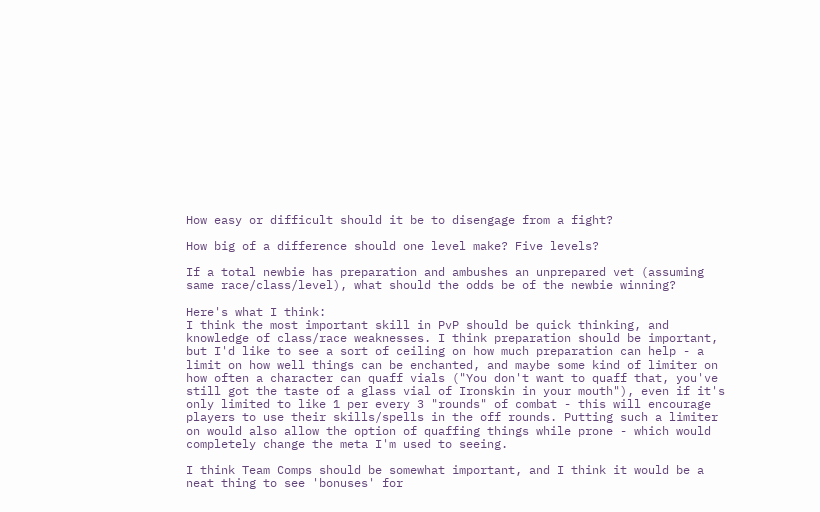How easy or difficult should it be to disengage from a fight?

How big of a difference should one level make? Five levels?

If a total newbie has preparation and ambushes an unprepared vet (assuming same race/class/level), what should the odds be of the newbie winning?

Here's what I think:
I think the most important skill in PvP should be quick thinking, and knowledge of class/race weaknesses. I think preparation should be important, but I'd like to see a sort of ceiling on how much preparation can help - a limit on how well things can be enchanted, and maybe some kind of limiter on how often a character can quaff vials ("You don't want to quaff that, you've still got the taste of a glass vial of Ironskin in your mouth"), even if it's only limited to like 1 per every 3 "rounds" of combat - this will encourage players to use their skills/spells in the off rounds. Putting such a limiter on would also allow the option of quaffing things while prone - which would completely change the meta I'm used to seeing.

I think Team Comps should be somewhat important, and I think it would be a neat thing to see 'bonuses' for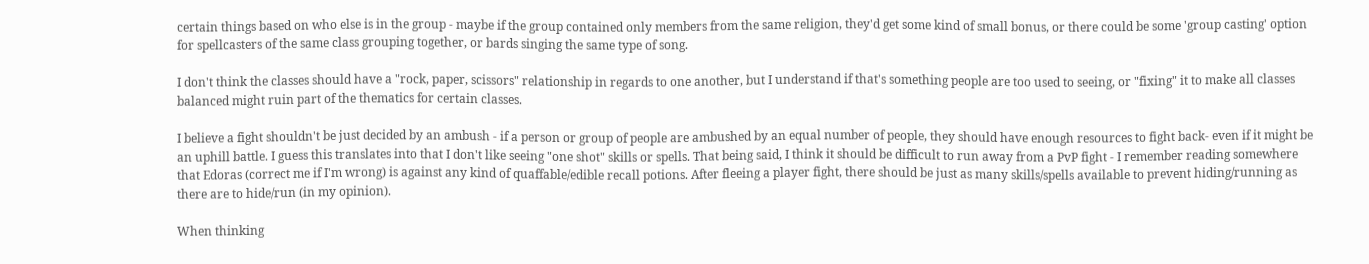certain things based on who else is in the group - maybe if the group contained only members from the same religion, they'd get some kind of small bonus, or there could be some 'group casting' option for spellcasters of the same class grouping together, or bards singing the same type of song.

I don't think the classes should have a "rock, paper, scissors" relationship in regards to one another, but I understand if that's something people are too used to seeing, or "fixing" it to make all classes balanced might ruin part of the thematics for certain classes.

I believe a fight shouldn't be just decided by an ambush - if a person or group of people are ambushed by an equal number of people, they should have enough resources to fight back- even if it might be an uphill battle. I guess this translates into that I don't like seeing "one shot" skills or spells. That being said, I think it should be difficult to run away from a PvP fight - I remember reading somewhere that Edoras (correct me if I'm wrong) is against any kind of quaffable/edible recall potions. After fleeing a player fight, there should be just as many skills/spells available to prevent hiding/running as there are to hide/run (in my opinion).

When thinking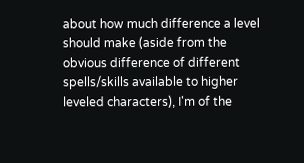about how much difference a level should make (aside from the obvious difference of different spells/skills available to higher leveled characters), I'm of the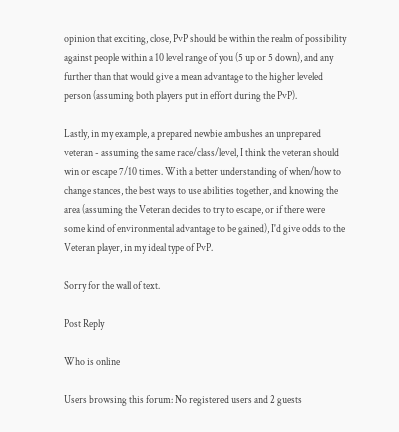opinion that exciting, close, PvP should be within the realm of possibility against people within a 10 level range of you (5 up or 5 down), and any further than that would give a mean advantage to the higher leveled person (assuming both players put in effort during the PvP).

Lastly, in my example, a prepared newbie ambushes an unprepared veteran - assuming the same race/class/level, I think the veteran should win or escape 7/10 times. With a better understanding of when/how to change stances, the best ways to use abilities together, and knowing the area (assuming the Veteran decides to try to escape, or if there were some kind of environmental advantage to be gained), I'd give odds to the Veteran player, in my ideal type of PvP.

Sorry for the wall of text.

Post Reply

Who is online

Users browsing this forum: No registered users and 2 guests